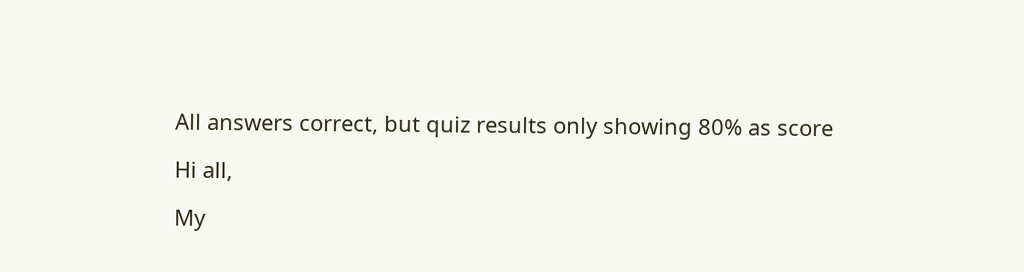All answers correct, but quiz results only showing 80% as score

Hi all,

My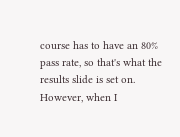course has to have an 80% pass rate, so that's what the results slide is set on. However, when I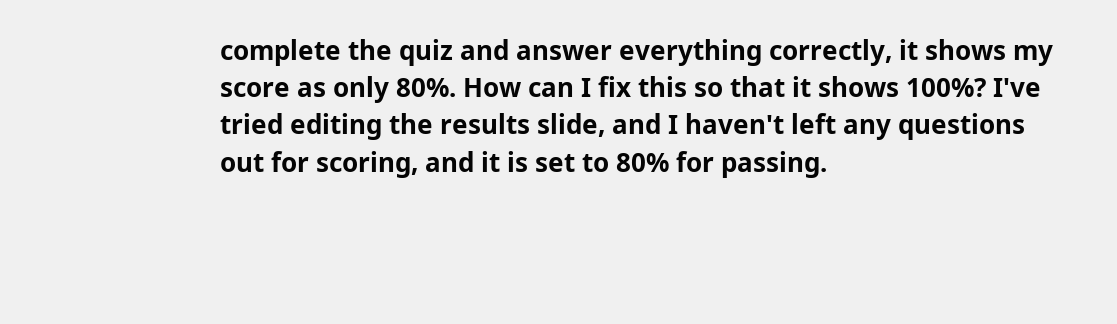complete the quiz and answer everything correctly, it shows my score as only 80%. How can I fix this so that it shows 100%? I've tried editing the results slide, and I haven't left any questions out for scoring, and it is set to 80% for passing.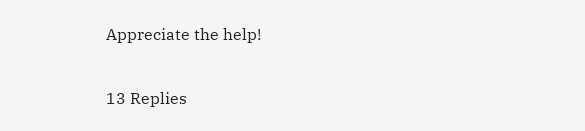Appreciate the help!

13 Replies